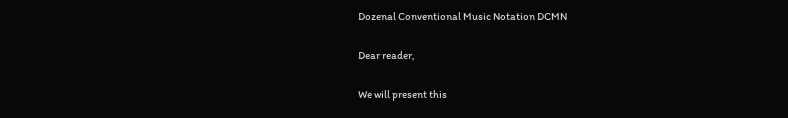Dozenal Conventional Music Notation DCMN

Dear reader,

We will present this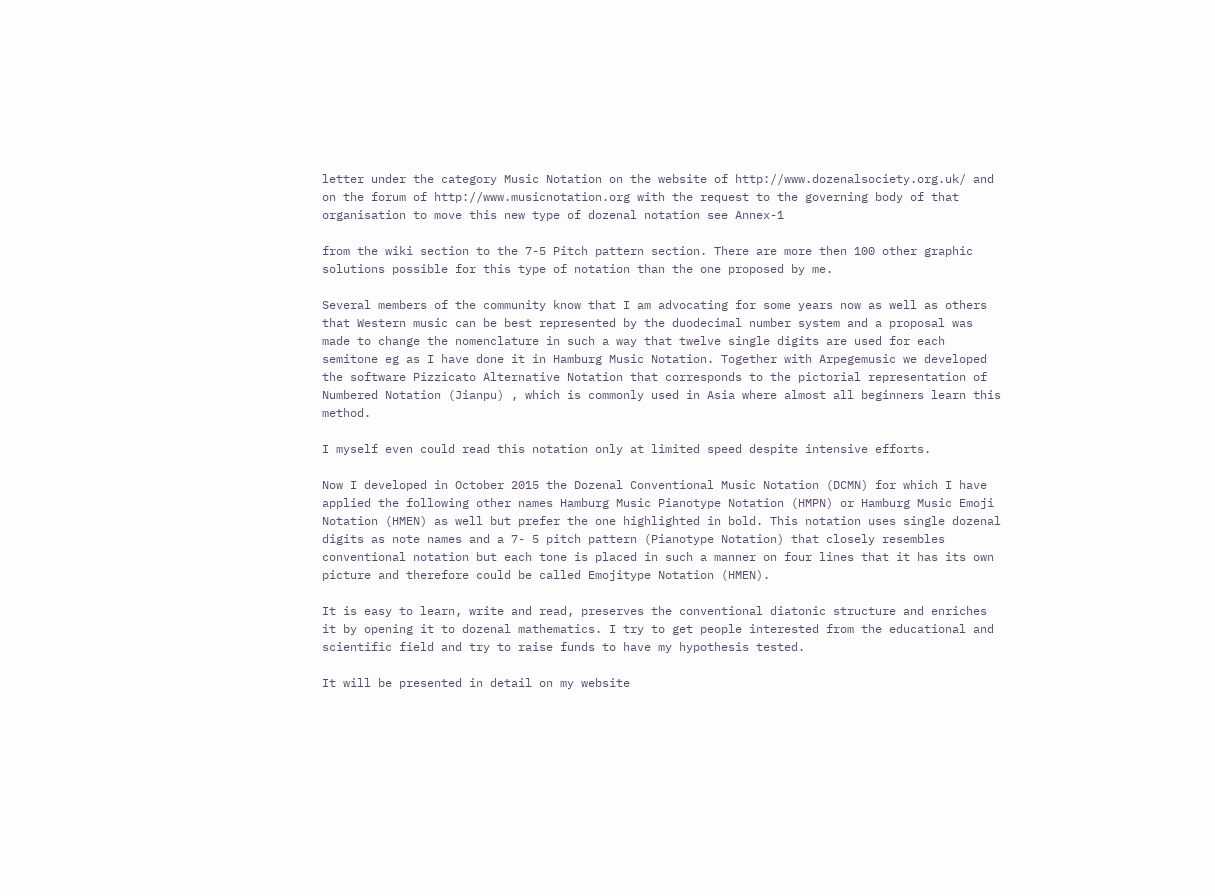letter under the category Music Notation on the website of http://www.dozenalsociety.org.uk/ and on the forum of http://www.musicnotation.org with the request to the governing body of that organisation to move this new type of dozenal notation see Annex-1

from the wiki section to the 7-5 Pitch pattern section. There are more then 100 other graphic solutions possible for this type of notation than the one proposed by me.

Several members of the community know that I am advocating for some years now as well as others that Western music can be best represented by the duodecimal number system and a proposal was made to change the nomenclature in such a way that twelve single digits are used for each semitone eg as I have done it in Hamburg Music Notation. Together with Arpegemusic we developed the software Pizzicato Alternative Notation that corresponds to the pictorial representation of Numbered Notation (Jianpu) , which is commonly used in Asia where almost all beginners learn this method.

I myself even could read this notation only at limited speed despite intensive efforts.

Now I developed in October 2015 the Dozenal Conventional Music Notation (DCMN) for which I have applied the following other names Hamburg Music Pianotype Notation (HMPN) or Hamburg Music Emoji Notation (HMEN) as well but prefer the one highlighted in bold. This notation uses single dozenal digits as note names and a 7- 5 pitch pattern (Pianotype Notation) that closely resembles conventional notation but each tone is placed in such a manner on four lines that it has its own picture and therefore could be called Emojitype Notation (HMEN).

It is easy to learn, write and read, preserves the conventional diatonic structure and enriches it by opening it to dozenal mathematics. I try to get people interested from the educational and scientific field and try to raise funds to have my hypothesis tested.

It will be presented in detail on my website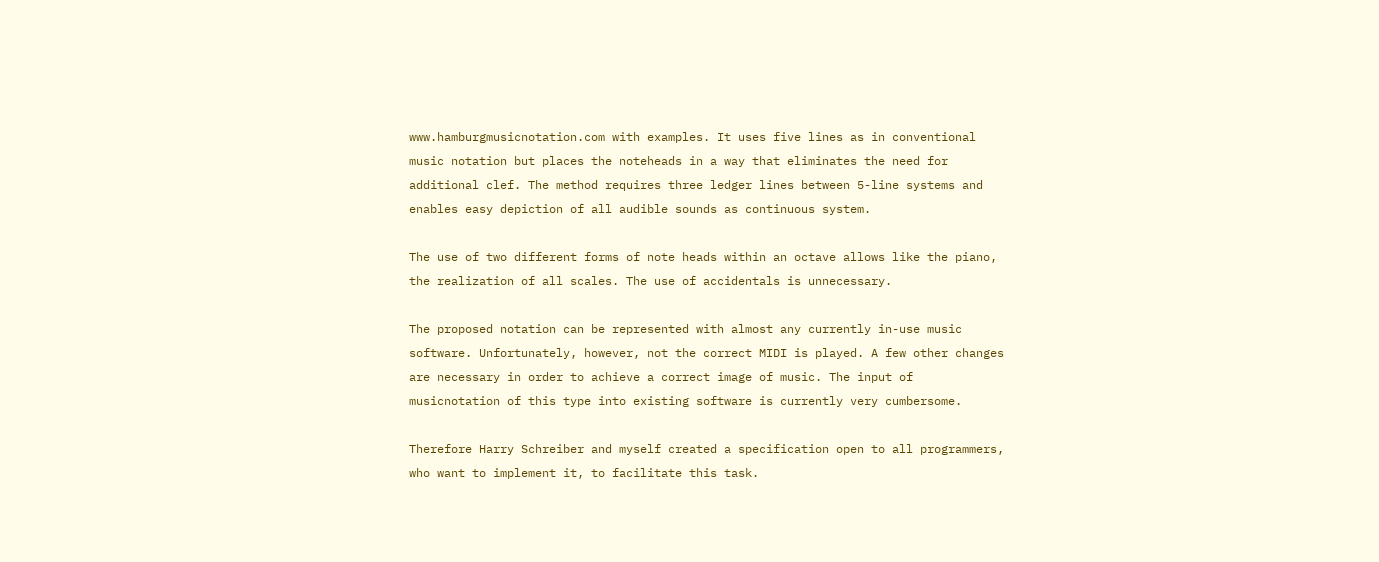www.hamburgmusicnotation.com with examples. It uses five lines as in conventional music notation but places the noteheads in a way that eliminates the need for additional clef. The method requires three ledger lines between 5-line systems and enables easy depiction of all audible sounds as continuous system.

The use of two different forms of note heads within an octave allows like the piano, the realization of all scales. The use of accidentals is unnecessary.

The proposed notation can be represented with almost any currently in-use music software. Unfortunately, however, not the correct MIDI is played. A few other changes are necessary in order to achieve a correct image of music. The input of musicnotation of this type into existing software is currently very cumbersome.

Therefore Harry Schreiber and myself created a specification open to all programmers, who want to implement it, to facilitate this task.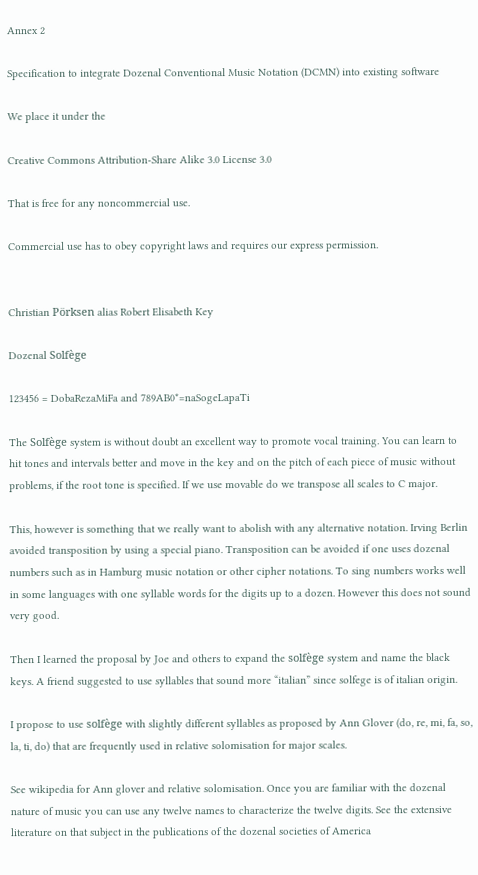Annex 2

Specification to integrate Dozenal Conventional Music Notation (DCMN) into existing software

We place it under the

Creative Commons Attribution-Share Alike 3.0 License 3.0

That is free for any noncommercial use.

Commercial use has to obey copyright laws and requires our express permission.


Christian Pörksen alias Robert Elisabeth Key

Dozenal Solfège

123456 = DobaRezaMiFa and 789AB0*=naSogeLapaTi

The Solfège system is without doubt an excellent way to promote vocal training. You can learn to hit tones and intervals better and move in the key and on the pitch of each piece of music without problems, if the root tone is specified. If we use movable do we transpose all scales to C major.

This, however is something that we really want to abolish with any alternative notation. Irving Berlin avoided transposition by using a special piano. Transposition can be avoided if one uses dozenal numbers such as in Hamburg music notation or other cipher notations. To sing numbers works well in some languages with one syllable words for the digits up to a dozen. However this does not sound very good.

Then I learned the proposal by Joe and others to expand the solfège system and name the black keys. A friend suggested to use syllables that sound more “italian” since solfege is of italian origin.

I propose to use solfège with slightly different syllables as proposed by Ann Glover (do, re, mi, fa, so, la, ti, do) that are frequently used in relative solomisation for major scales.

See wikipedia for Ann glover and relative solomisation. Once you are familiar with the dozenal nature of music you can use any twelve names to characterize the twelve digits. See the extensive literature on that subject in the publications of the dozenal societies of America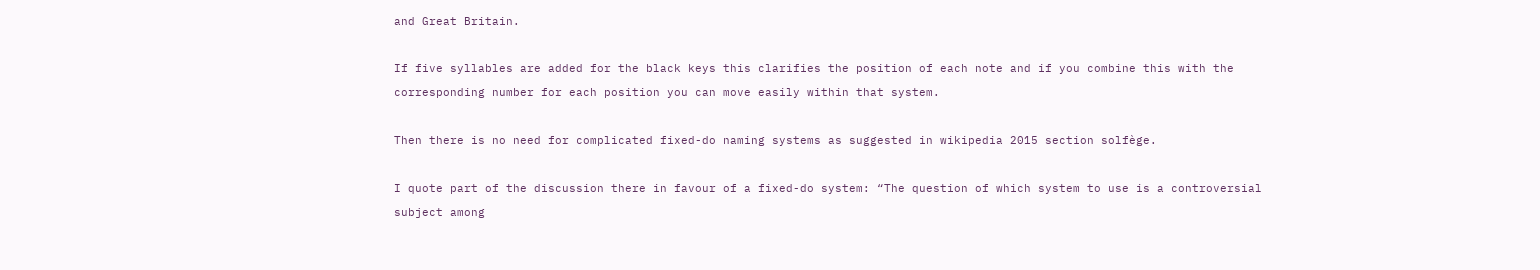and Great Britain.

If five syllables are added for the black keys this clarifies the position of each note and if you combine this with the corresponding number for each position you can move easily within that system.

Then there is no need for complicated fixed-do naming systems as suggested in wikipedia 2015 section solfège.

I quote part of the discussion there in favour of a fixed-do system: “The question of which system to use is a controversial subject among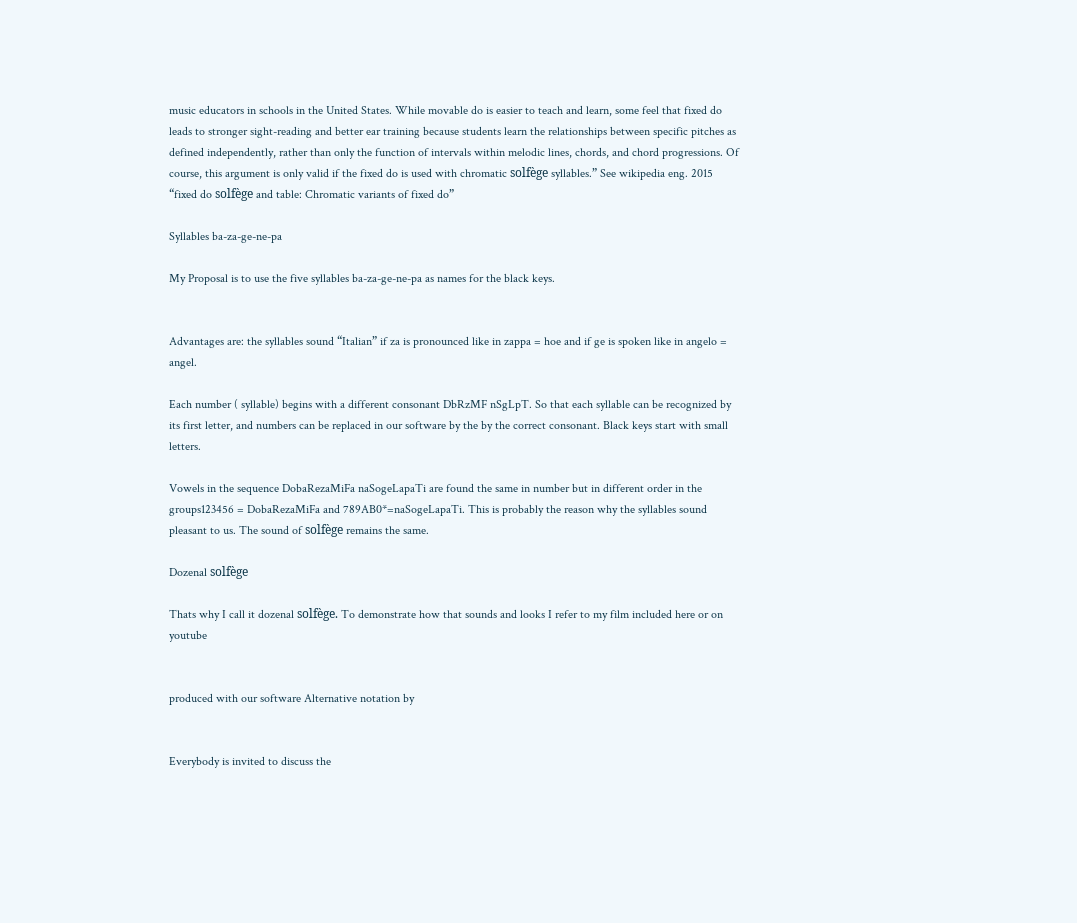music educators in schools in the United States. While movable do is easier to teach and learn, some feel that fixed do leads to stronger sight-reading and better ear training because students learn the relationships between specific pitches as defined independently, rather than only the function of intervals within melodic lines, chords, and chord progressions. Of course, this argument is only valid if the fixed do is used with chromatic solfège syllables.” See wikipedia eng. 2015 “fixed do solfège and table: Chromatic variants of fixed do”

Syllables ba-za-ge-ne-pa

My Proposal is to use the five syllables ba-za-ge-ne-pa as names for the black keys.


Advantages are: the syllables sound “Italian” if za is pronounced like in zappa = hoe and if ge is spoken like in angelo = angel.

Each number ( syllable) begins with a different consonant DbRzMF nSgLpT. So that each syllable can be recognized by its first letter, and numbers can be replaced in our software by the by the correct consonant. Black keys start with small letters.

Vowels in the sequence DobaRezaMiFa naSogeLapaTi are found the same in number but in different order in the groups123456 = DobaRezaMiFa and 789AB0*=naSogeLapaTi. This is probably the reason why the syllables sound pleasant to us. The sound of solfège remains the same.

Dozenal solfège

Thats why I call it dozenal solfège. To demonstrate how that sounds and looks I refer to my film included here or on youtube


produced with our software Alternative notation by


Everybody is invited to discuss the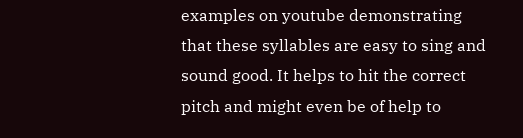examples on youtube demonstrating that these syllables are easy to sing and sound good. It helps to hit the correct pitch and might even be of help to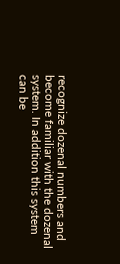recognize dozenal numbers and become familiar with the dozenal system. In addition this system can be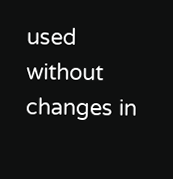used without changes in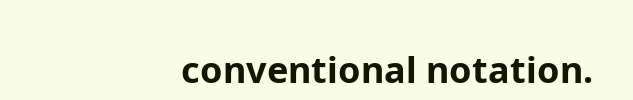conventional notation.